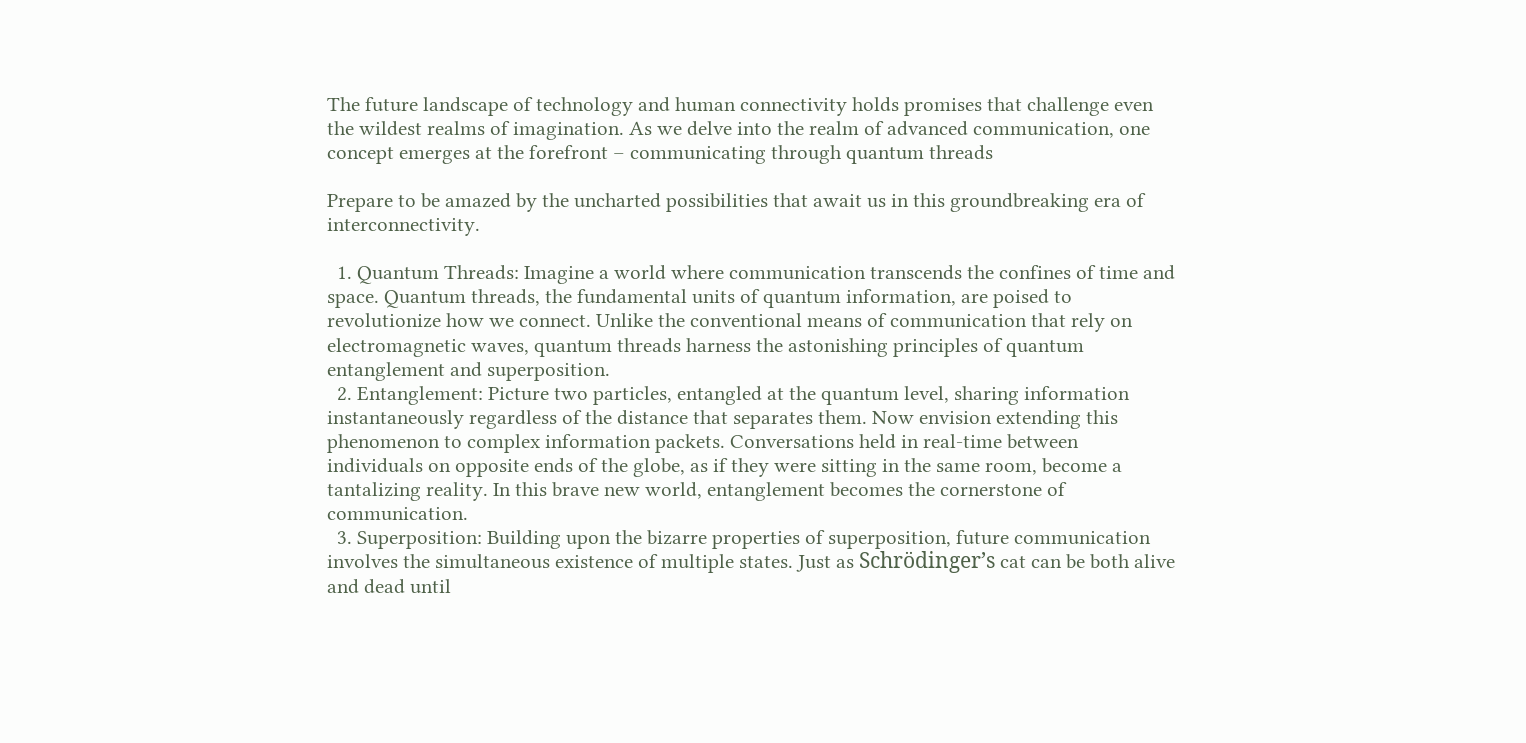The future landscape of technology and human connectivity holds promises that challenge even the wildest realms of imagination. As we delve into the realm of advanced communication, one concept emerges at the forefront – communicating through quantum threads

Prepare to be amazed by the uncharted possibilities that await us in this groundbreaking era of interconnectivity.

  1. Quantum Threads: Imagine a world where communication transcends the confines of time and space. Quantum threads, the fundamental units of quantum information, are poised to revolutionize how we connect. Unlike the conventional means of communication that rely on electromagnetic waves, quantum threads harness the astonishing principles of quantum entanglement and superposition.
  2. Entanglement: Picture two particles, entangled at the quantum level, sharing information instantaneously regardless of the distance that separates them. Now envision extending this phenomenon to complex information packets. Conversations held in real-time between individuals on opposite ends of the globe, as if they were sitting in the same room, become a tantalizing reality. In this brave new world, entanglement becomes the cornerstone of communication.
  3. Superposition: Building upon the bizarre properties of superposition, future communication involves the simultaneous existence of multiple states. Just as Schrödinger’s cat can be both alive and dead until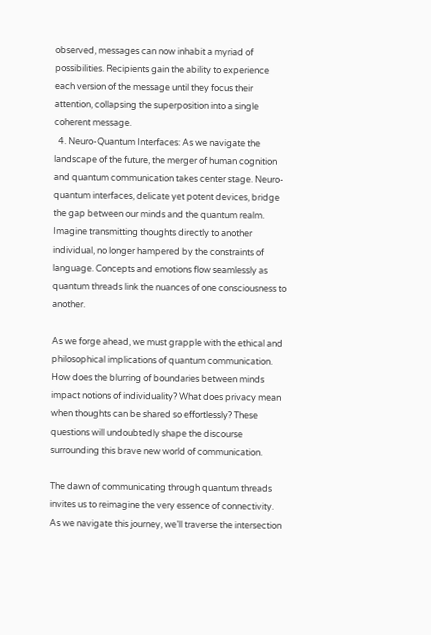observed, messages can now inhabit a myriad of possibilities. Recipients gain the ability to experience each version of the message until they focus their attention, collapsing the superposition into a single coherent message.
  4. Neuro-Quantum Interfaces: As we navigate the landscape of the future, the merger of human cognition and quantum communication takes center stage. Neuro-quantum interfaces, delicate yet potent devices, bridge the gap between our minds and the quantum realm. Imagine transmitting thoughts directly to another individual, no longer hampered by the constraints of language. Concepts and emotions flow seamlessly as quantum threads link the nuances of one consciousness to another.

As we forge ahead, we must grapple with the ethical and philosophical implications of quantum communication. How does the blurring of boundaries between minds impact notions of individuality? What does privacy mean when thoughts can be shared so effortlessly? These questions will undoubtedly shape the discourse surrounding this brave new world of communication.

The dawn of communicating through quantum threads invites us to reimagine the very essence of connectivity. As we navigate this journey, we’ll traverse the intersection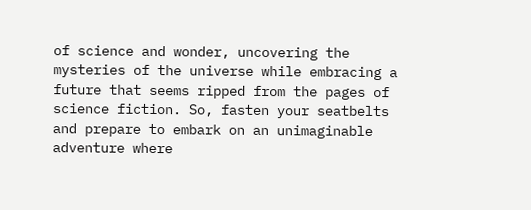of science and wonder, uncovering the mysteries of the universe while embracing a future that seems ripped from the pages of science fiction. So, fasten your seatbelts and prepare to embark on an unimaginable adventure where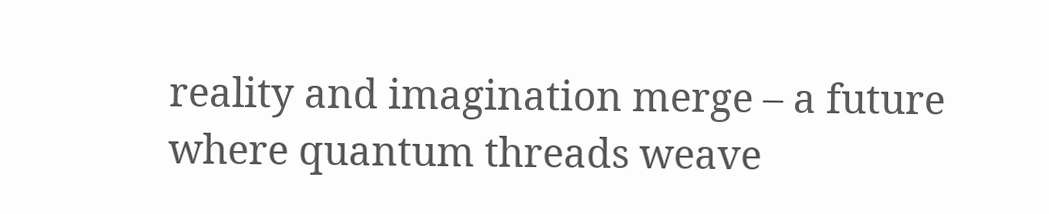reality and imagination merge – a future where quantum threads weave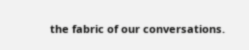the fabric of our conversations.